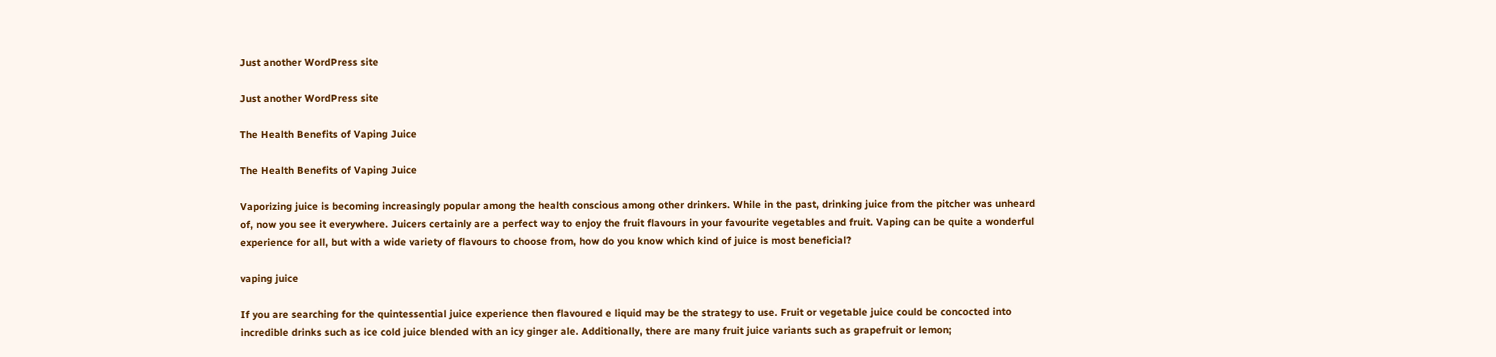Just another WordPress site

Just another WordPress site

The Health Benefits of Vaping Juice

The Health Benefits of Vaping Juice

Vaporizing juice is becoming increasingly popular among the health conscious among other drinkers. While in the past, drinking juice from the pitcher was unheard of, now you see it everywhere. Juicers certainly are a perfect way to enjoy the fruit flavours in your favourite vegetables and fruit. Vaping can be quite a wonderful experience for all, but with a wide variety of flavours to choose from, how do you know which kind of juice is most beneficial?

vaping juice

If you are searching for the quintessential juice experience then flavoured e liquid may be the strategy to use. Fruit or vegetable juice could be concocted into incredible drinks such as ice cold juice blended with an icy ginger ale. Additionally, there are many fruit juice variants such as grapefruit or lemon;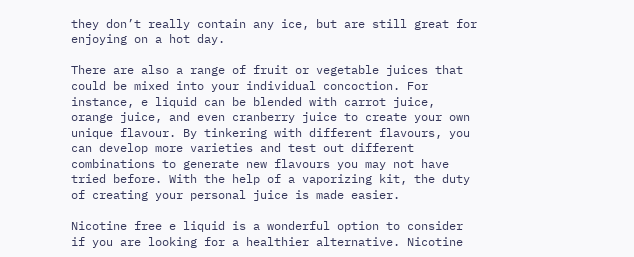they don’t really contain any ice, but are still great for enjoying on a hot day.

There are also a range of fruit or vegetable juices that could be mixed into your individual concoction. For instance, e liquid can be blended with carrot juice, orange juice, and even cranberry juice to create your own unique flavour. By tinkering with different flavours, you can develop more varieties and test out different combinations to generate new flavours you may not have tried before. With the help of a vaporizing kit, the duty of creating your personal juice is made easier.

Nicotine free e liquid is a wonderful option to consider if you are looking for a healthier alternative. Nicotine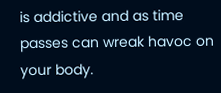is addictive and as time passes can wreak havoc on your body.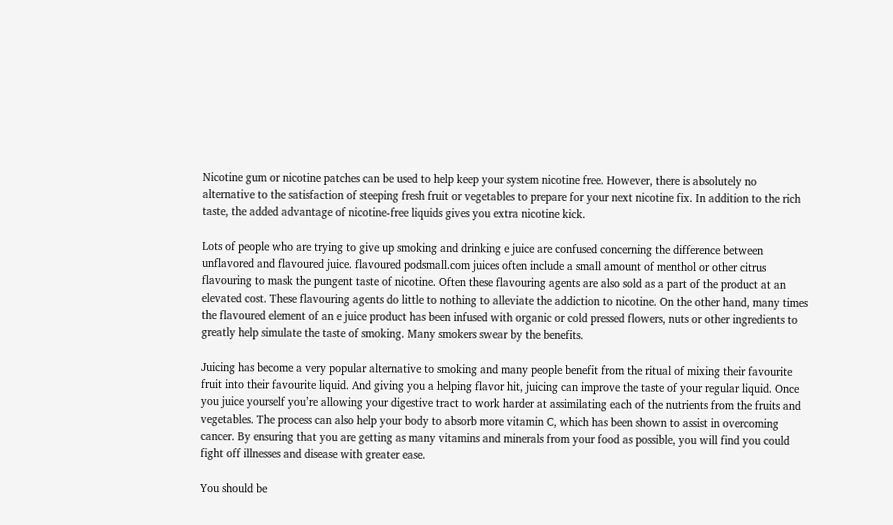Nicotine gum or nicotine patches can be used to help keep your system nicotine free. However, there is absolutely no alternative to the satisfaction of steeping fresh fruit or vegetables to prepare for your next nicotine fix. In addition to the rich taste, the added advantage of nicotine-free liquids gives you extra nicotine kick.

Lots of people who are trying to give up smoking and drinking e juice are confused concerning the difference between unflavored and flavoured juice. flavoured podsmall.com juices often include a small amount of menthol or other citrus flavouring to mask the pungent taste of nicotine. Often these flavouring agents are also sold as a part of the product at an elevated cost. These flavouring agents do little to nothing to alleviate the addiction to nicotine. On the other hand, many times the flavoured element of an e juice product has been infused with organic or cold pressed flowers, nuts or other ingredients to greatly help simulate the taste of smoking. Many smokers swear by the benefits.

Juicing has become a very popular alternative to smoking and many people benefit from the ritual of mixing their favourite fruit into their favourite liquid. And giving you a helping flavor hit, juicing can improve the taste of your regular liquid. Once you juice yourself you’re allowing your digestive tract to work harder at assimilating each of the nutrients from the fruits and vegetables. The process can also help your body to absorb more vitamin C, which has been shown to assist in overcoming cancer. By ensuring that you are getting as many vitamins and minerals from your food as possible, you will find you could fight off illnesses and disease with greater ease.

You should be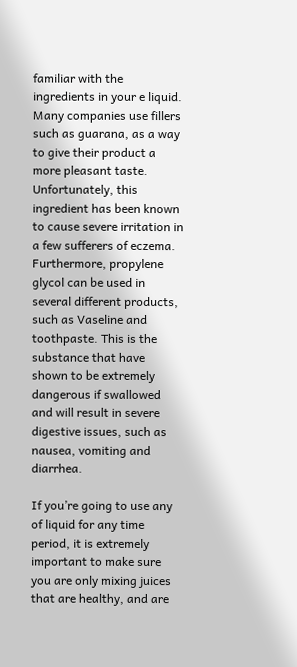familiar with the ingredients in your e liquid. Many companies use fillers such as guarana, as a way to give their product a more pleasant taste. Unfortunately, this ingredient has been known to cause severe irritation in a few sufferers of eczema. Furthermore, propylene glycol can be used in several different products, such as Vaseline and toothpaste. This is the substance that have shown to be extremely dangerous if swallowed and will result in severe digestive issues, such as nausea, vomiting and diarrhea.

If you’re going to use any of liquid for any time period, it is extremely important to make sure you are only mixing juices that are healthy, and are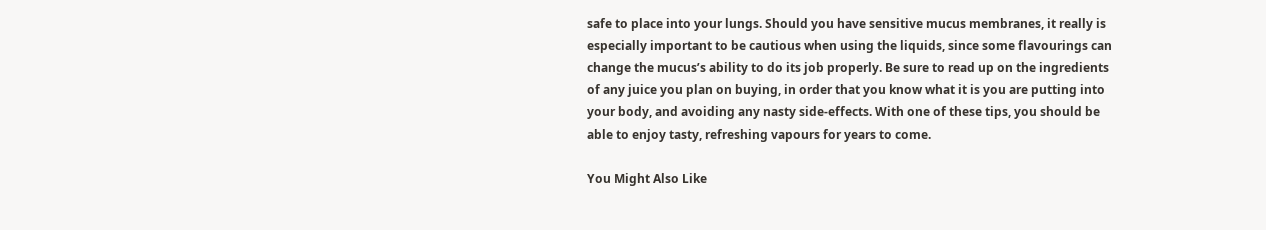safe to place into your lungs. Should you have sensitive mucus membranes, it really is especially important to be cautious when using the liquids, since some flavourings can change the mucus’s ability to do its job properly. Be sure to read up on the ingredients of any juice you plan on buying, in order that you know what it is you are putting into your body, and avoiding any nasty side-effects. With one of these tips, you should be able to enjoy tasty, refreshing vapours for years to come.

You Might Also Like